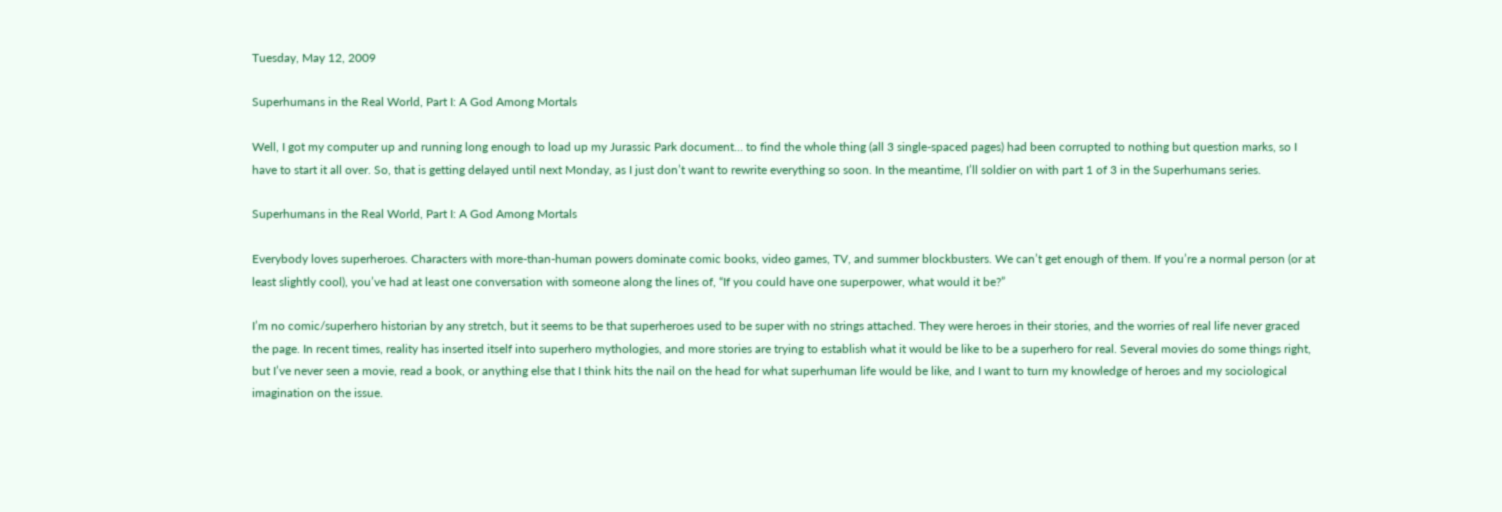Tuesday, May 12, 2009

Superhumans in the Real World, Part I: A God Among Mortals

Well, I got my computer up and running long enough to load up my Jurassic Park document… to find the whole thing (all 3 single-spaced pages) had been corrupted to nothing but question marks, so I have to start it all over. So, that is getting delayed until next Monday, as I just don’t want to rewrite everything so soon. In the meantime, I’ll soldier on with part 1 of 3 in the Superhumans series.

Superhumans in the Real World, Part I: A God Among Mortals

Everybody loves superheroes. Characters with more-than-human powers dominate comic books, video games, TV, and summer blockbusters. We can’t get enough of them. If you’re a normal person (or at least slightly cool), you’ve had at least one conversation with someone along the lines of, “If you could have one superpower, what would it be?”

I’m no comic/superhero historian by any stretch, but it seems to be that superheroes used to be super with no strings attached. They were heroes in their stories, and the worries of real life never graced the page. In recent times, reality has inserted itself into superhero mythologies, and more stories are trying to establish what it would be like to be a superhero for real. Several movies do some things right, but I’ve never seen a movie, read a book, or anything else that I think hits the nail on the head for what superhuman life would be like, and I want to turn my knowledge of heroes and my sociological imagination on the issue.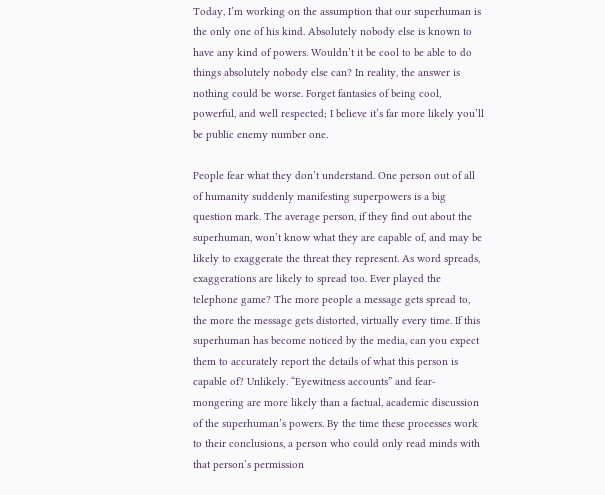Today, I’m working on the assumption that our superhuman is the only one of his kind. Absolutely nobody else is known to have any kind of powers. Wouldn’t it be cool to be able to do things absolutely nobody else can? In reality, the answer is nothing could be worse. Forget fantasies of being cool, powerful, and well respected; I believe it’s far more likely you’ll be public enemy number one.

People fear what they don’t understand. One person out of all of humanity suddenly manifesting superpowers is a big question mark. The average person, if they find out about the superhuman, won’t know what they are capable of, and may be likely to exaggerate the threat they represent. As word spreads, exaggerations are likely to spread too. Ever played the telephone game? The more people a message gets spread to, the more the message gets distorted, virtually every time. If this superhuman has become noticed by the media, can you expect them to accurately report the details of what this person is capable of? Unlikely. “Eyewitness accounts” and fear-mongering are more likely than a factual, academic discussion of the superhuman’s powers. By the time these processes work to their conclusions, a person who could only read minds with that person’s permission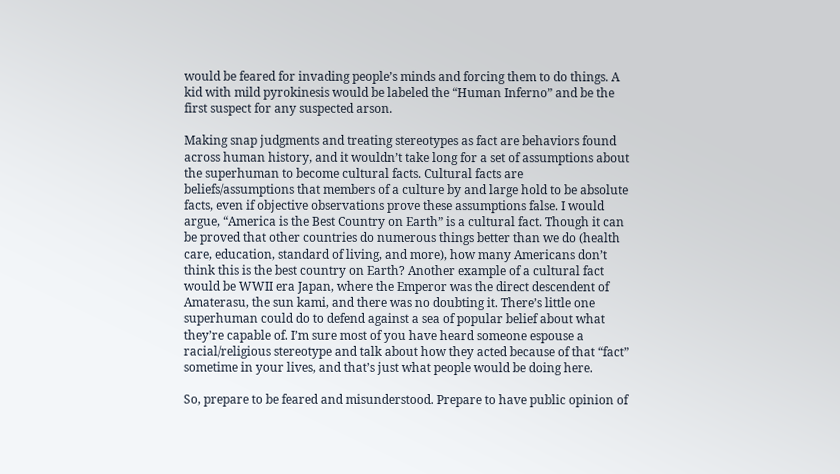would be feared for invading people’s minds and forcing them to do things. A kid with mild pyrokinesis would be labeled the “Human Inferno” and be the first suspect for any suspected arson.

Making snap judgments and treating stereotypes as fact are behaviors found across human history, and it wouldn’t take long for a set of assumptions about the superhuman to become cultural facts. Cultural facts are beliefs/assumptions that members of a culture by and large hold to be absolute facts, even if objective observations prove these assumptions false. I would argue, “America is the Best Country on Earth” is a cultural fact. Though it can be proved that other countries do numerous things better than we do (health care, education, standard of living, and more), how many Americans don’t think this is the best country on Earth? Another example of a cultural fact would be WWII era Japan, where the Emperor was the direct descendent of Amaterasu, the sun kami, and there was no doubting it. There’s little one superhuman could do to defend against a sea of popular belief about what they’re capable of. I’m sure most of you have heard someone espouse a racial/religious stereotype and talk about how they acted because of that “fact” sometime in your lives, and that’s just what people would be doing here.

So, prepare to be feared and misunderstood. Prepare to have public opinion of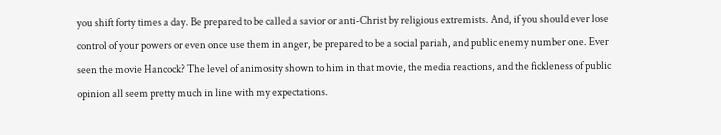you shift forty times a day. Be prepared to be called a savior or anti-Christ by religious extremists. And, if you should ever lose control of your powers or even once use them in anger, be prepared to be a social pariah, and public enemy number one. Ever seen the movie Hancock? The level of animosity shown to him in that movie, the media reactions, and the fickleness of public opinion all seem pretty much in line with my expectations.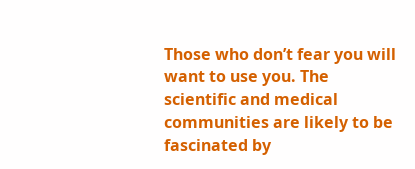Those who don’t fear you will want to use you. The scientific and medical communities are likely to be fascinated by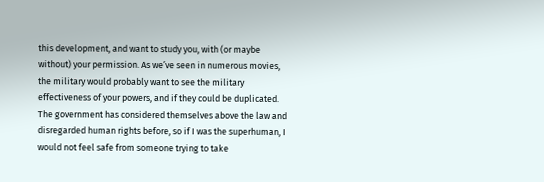this development, and want to study you, with (or maybe without) your permission. As we’ve seen in numerous movies, the military would probably want to see the military effectiveness of your powers, and if they could be duplicated. The government has considered themselves above the law and disregarded human rights before, so if I was the superhuman, I would not feel safe from someone trying to take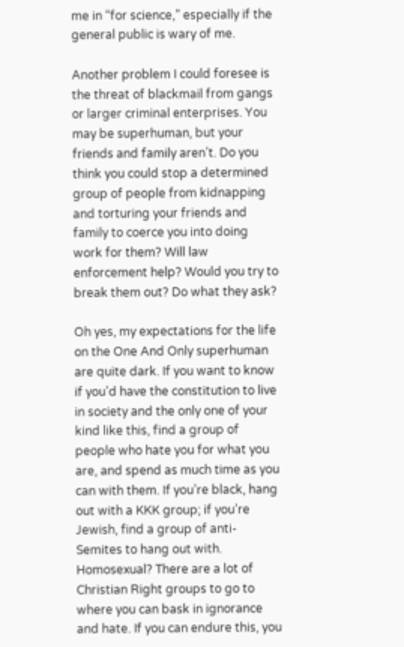me in “for science,” especially if the general public is wary of me.

Another problem I could foresee is the threat of blackmail from gangs or larger criminal enterprises. You may be superhuman, but your friends and family aren’t. Do you think you could stop a determined group of people from kidnapping and torturing your friends and family to coerce you into doing work for them? Will law enforcement help? Would you try to break them out? Do what they ask?

Oh yes, my expectations for the life on the One And Only superhuman are quite dark. If you want to know if you’d have the constitution to live in society and the only one of your kind like this, find a group of people who hate you for what you are, and spend as much time as you can with them. If you’re black, hang out with a KKK group; if you’re Jewish, find a group of anti-Semites to hang out with. Homosexual? There are a lot of Christian Right groups to go to where you can bask in ignorance and hate. If you can endure this, you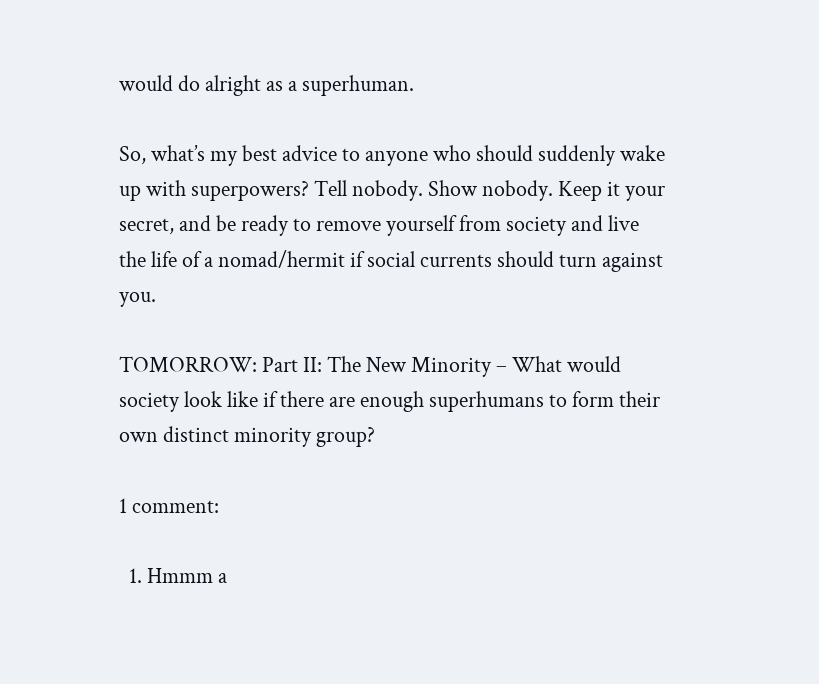would do alright as a superhuman.

So, what’s my best advice to anyone who should suddenly wake up with superpowers? Tell nobody. Show nobody. Keep it your secret, and be ready to remove yourself from society and live the life of a nomad/hermit if social currents should turn against you.

TOMORROW: Part II: The New Minority – What would society look like if there are enough superhumans to form their own distinct minority group?

1 comment:

  1. Hmmm a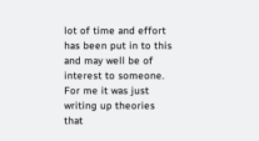lot of time and effort has been put in to this and may well be of interest to someone. For me it was just writing up theories that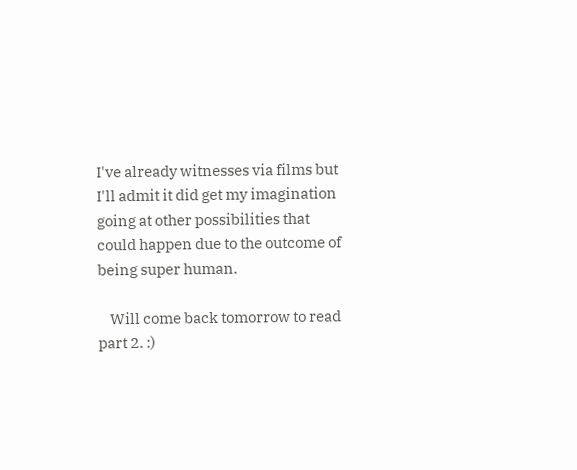I've already witnesses via films but I'll admit it did get my imagination going at other possibilities that could happen due to the outcome of being super human.

    Will come back tomorrow to read part 2. :)